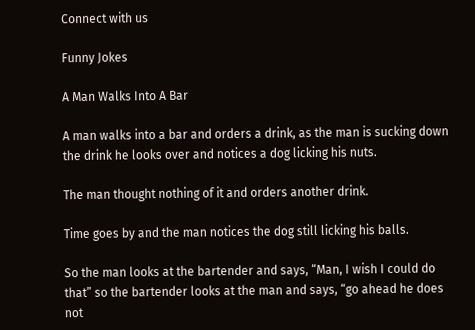Connect with us

Funny Jokes

A Man Walks Into A Bar

A man walks into a bar and orders a drink, as the man is sucking down the drink he looks over and notices a dog licking his nuts.

The man thought nothing of it and orders another drink.

Time goes by and the man notices the dog still licking his balls.

So the man looks at the bartender and says, “Man, I wish I could do that” so the bartender looks at the man and says, “go ahead he does not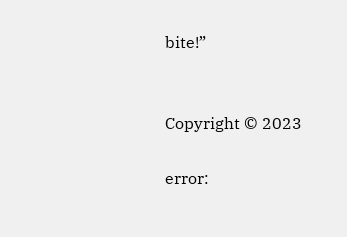bite!”


Copyright © 2023

error: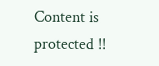Content is protected !!